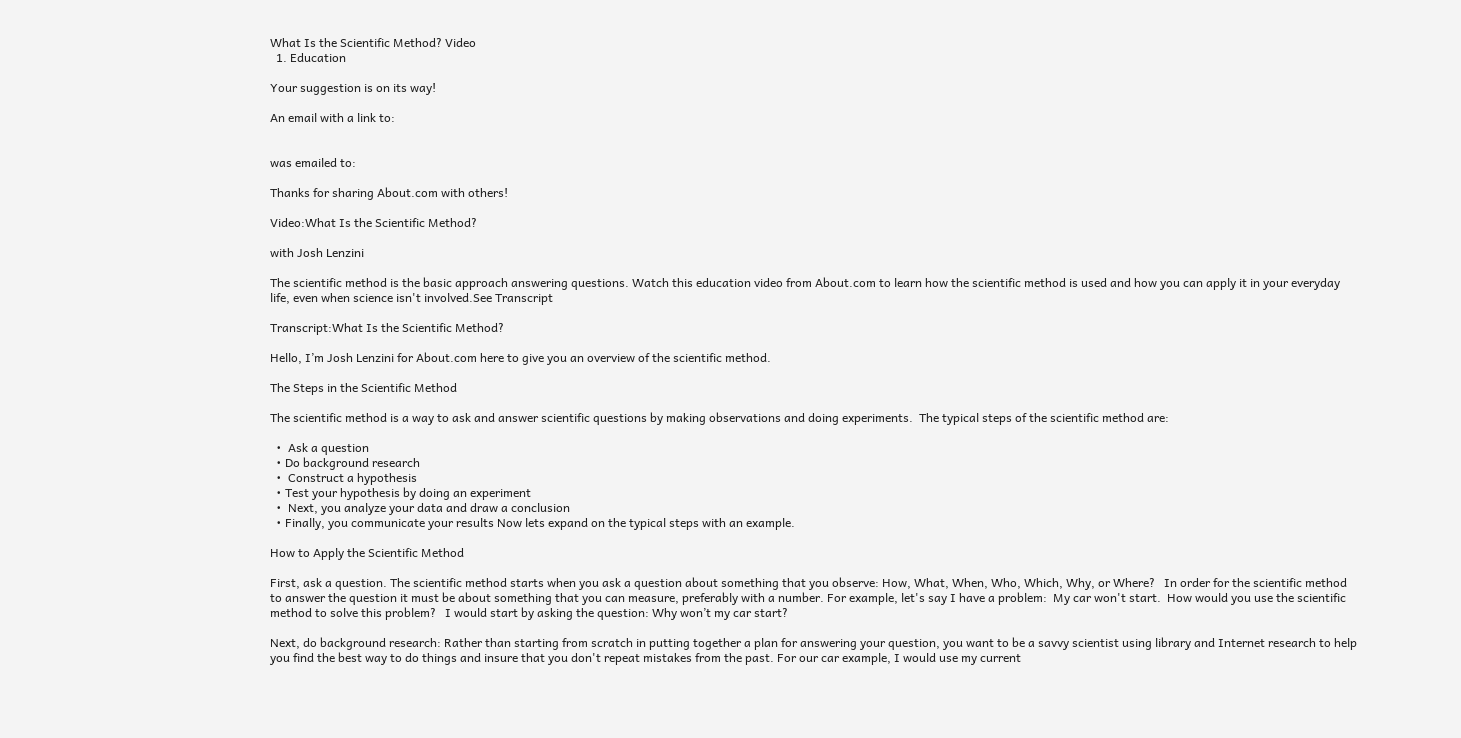What Is the Scientific Method? Video
  1. Education

Your suggestion is on its way!

An email with a link to:


was emailed to:

Thanks for sharing About.com with others!

Video:What Is the Scientific Method?

with Josh Lenzini

The scientific method is the basic approach answering questions. Watch this education video from About.com to learn how the scientific method is used and how you can apply it in your everyday life, even when science isn't involved.See Transcript

Transcript:What Is the Scientific Method?

Hello, I’m Josh Lenzini for About.com here to give you an overview of the scientific method.

The Steps in the Scientific Method

The scientific method is a way to ask and answer scientific questions by making observations and doing experiments.  The typical steps of the scientific method are:

  •  Ask a question
  • Do background research
  •  Construct a hypothesis
  • Test your hypothesis by doing an experiment
  •  Next, you analyze your data and draw a conclusion
  • Finally, you communicate your results Now lets expand on the typical steps with an example.

How to Apply the Scientific Method

First, ask a question. The scientific method starts when you ask a question about something that you observe: How, What, When, Who, Which, Why, or Where?   In order for the scientific method to answer the question it must be about something that you can measure, preferably with a number. For example, let's say I have a problem:  My car won't start.  How would you use the scientific method to solve this problem?   I would start by asking the question: Why won’t my car start?

Next, do background research: Rather than starting from scratch in putting together a plan for answering your question, you want to be a savvy scientist using library and Internet research to help you find the best way to do things and insure that you don't repeat mistakes from the past. For our car example, I would use my current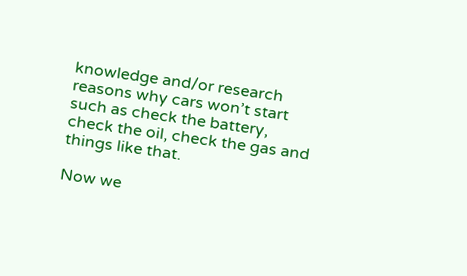knowledge and/or research reasons why cars won’t start such as check the battery, check the oil, check the gas and things like that.

Now we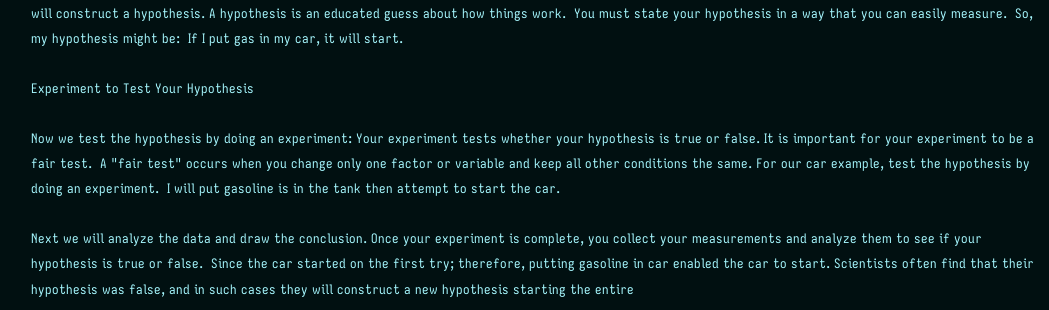will construct a hypothesis. A hypothesis is an educated guess about how things work.  You must state your hypothesis in a way that you can easily measure.  So, my hypothesis might be:  If I put gas in my car, it will start.

Experiment to Test Your Hypothesis

Now we test the hypothesis by doing an experiment: Your experiment tests whether your hypothesis is true or false. It is important for your experiment to be a fair test.  A "fair test" occurs when you change only one factor or variable and keep all other conditions the same. For our car example, test the hypothesis by doing an experiment.  I will put gasoline is in the tank then attempt to start the car.

Next we will analyze the data and draw the conclusion. Once your experiment is complete, you collect your measurements and analyze them to see if your hypothesis is true or false.  Since the car started on the first try; therefore, putting gasoline in car enabled the car to start. Scientists often find that their hypothesis was false, and in such cases they will construct a new hypothesis starting the entire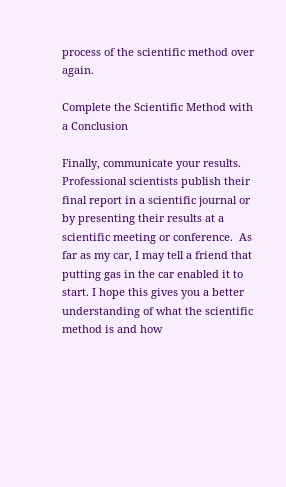process of the scientific method over again.

Complete the Scientific Method with a Conclusion

Finally, communicate your results. Professional scientists publish their final report in a scientific journal or by presenting their results at a scientific meeting or conference.  As far as my car, I may tell a friend that putting gas in the car enabled it to start. I hope this gives you a better understanding of what the scientific method is and how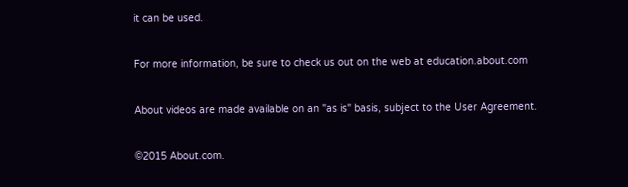it can be used.

For more information, be sure to check us out on the web at education.about.com

About videos are made available on an "as is" basis, subject to the User Agreement.

©2015 About.com.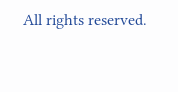All rights reserved.